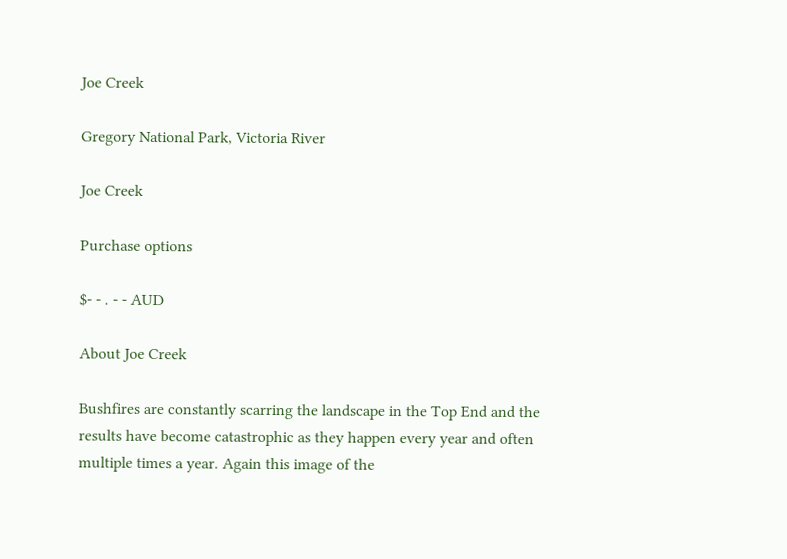Joe Creek

Gregory National Park, Victoria River

Joe Creek

Purchase options

$- - . - - AUD

About Joe Creek

Bushfires are constantly scarring the landscape in the Top End and the results have become catastrophic as they happen every year and often multiple times a year. Again this image of the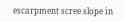escarpment scree slope in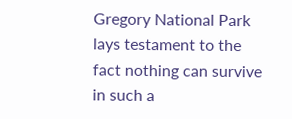Gregory National Park lays testament to the fact nothing can survive in such a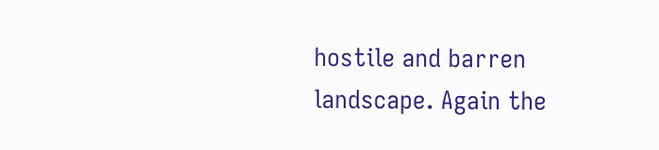hostile and barren landscape. Again the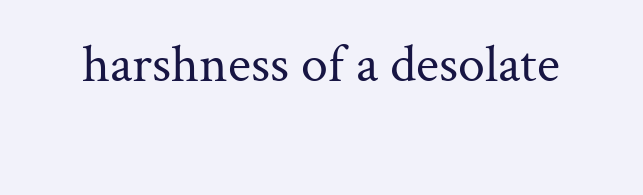harshness of a desolate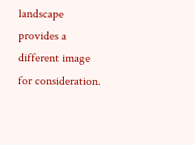landscape provides a different image for consideration.